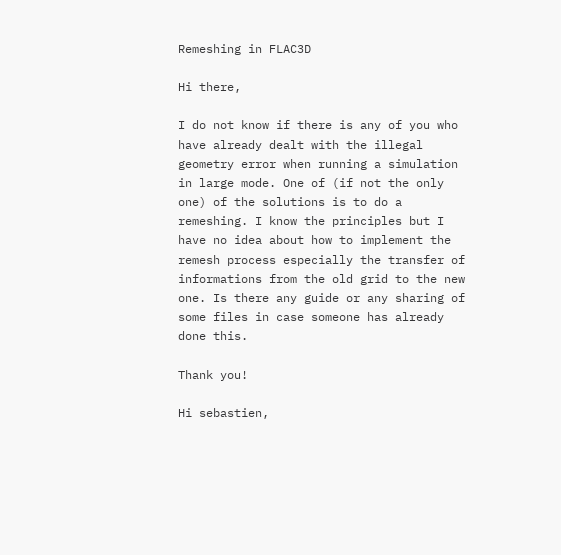Remeshing in FLAC3D

Hi there,

I do not know if there is any of you who have already dealt with the illegal geometry error when running a simulation in large mode. One of (if not the only one) of the solutions is to do a remeshing. I know the principles but I have no idea about how to implement the remesh process especially the transfer of informations from the old grid to the new one. Is there any guide or any sharing of some files in case someone has already done this.

Thank you!

Hi sebastien,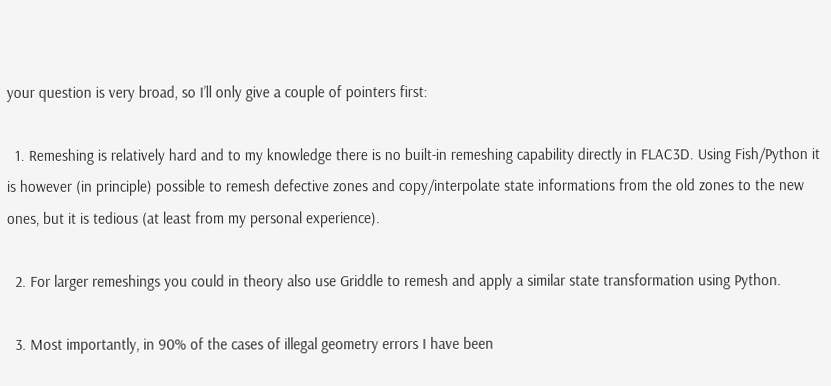your question is very broad, so I’ll only give a couple of pointers first:

  1. Remeshing is relatively hard and to my knowledge there is no built-in remeshing capability directly in FLAC3D. Using Fish/Python it is however (in principle) possible to remesh defective zones and copy/interpolate state informations from the old zones to the new ones, but it is tedious (at least from my personal experience).

  2. For larger remeshings you could in theory also use Griddle to remesh and apply a similar state transformation using Python.

  3. Most importantly, in 90% of the cases of illegal geometry errors I have been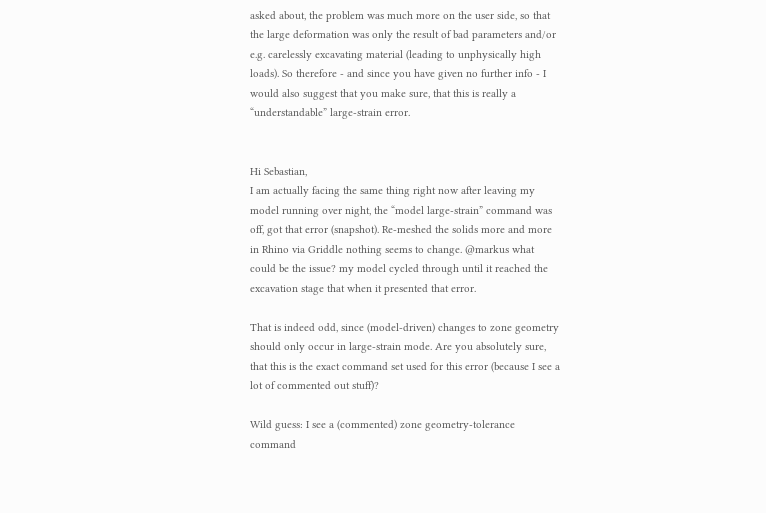asked about, the problem was much more on the user side, so that the large deformation was only the result of bad parameters and/or e.g. carelessly excavating material (leading to unphysically high loads). So therefore - and since you have given no further info - I would also suggest that you make sure, that this is really a “understandable” large-strain error.


Hi Sebastian,
I am actually facing the same thing right now after leaving my model running over night, the “model large-strain” command was off, got that error (snapshot). Re-meshed the solids more and more in Rhino via Griddle nothing seems to change. @markus what could be the issue? my model cycled through until it reached the excavation stage that when it presented that error.

That is indeed odd, since (model-driven) changes to zone geometry should only occur in large-strain mode. Are you absolutely sure, that this is the exact command set used for this error (because I see a lot of commented out stuff)?

Wild guess: I see a (commented) zone geometry-tolerance command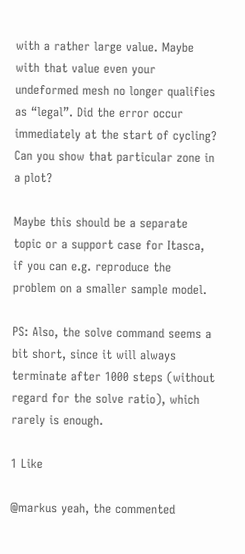with a rather large value. Maybe with that value even your undeformed mesh no longer qualifies as “legal”. Did the error occur immediately at the start of cycling? Can you show that particular zone in a plot?

Maybe this should be a separate topic or a support case for Itasca, if you can e.g. reproduce the problem on a smaller sample model.

PS: Also, the solve command seems a bit short, since it will always terminate after 1000 steps (without regard for the solve ratio), which rarely is enough.

1 Like

@markus yeah, the commented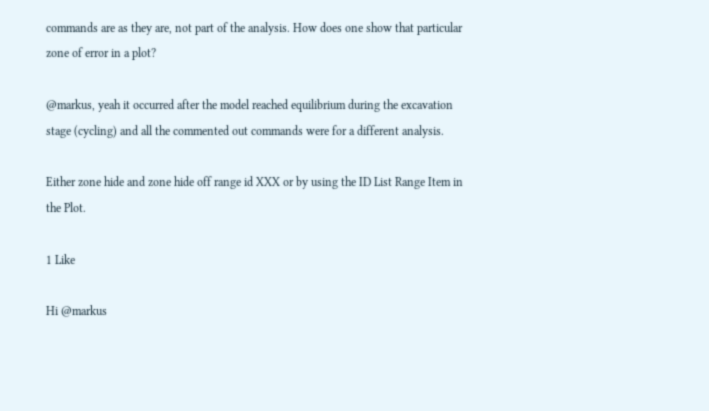commands are as they are, not part of the analysis. How does one show that particular zone of error in a plot?

@markus, yeah it occurred after the model reached equilibrium during the excavation stage (cycling) and all the commented out commands were for a different analysis.

Either zone hide and zone hide off range id XXX or by using the ID List Range Item in the Plot.

1 Like

Hi @markus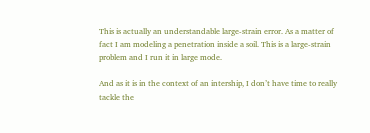This is actually an understandable large-strain error. As a matter of fact I am modeling a penetration inside a soil. This is a large-strain problem and I run it in large mode.

And as it is in the context of an intership, I don’t have time to really tackle the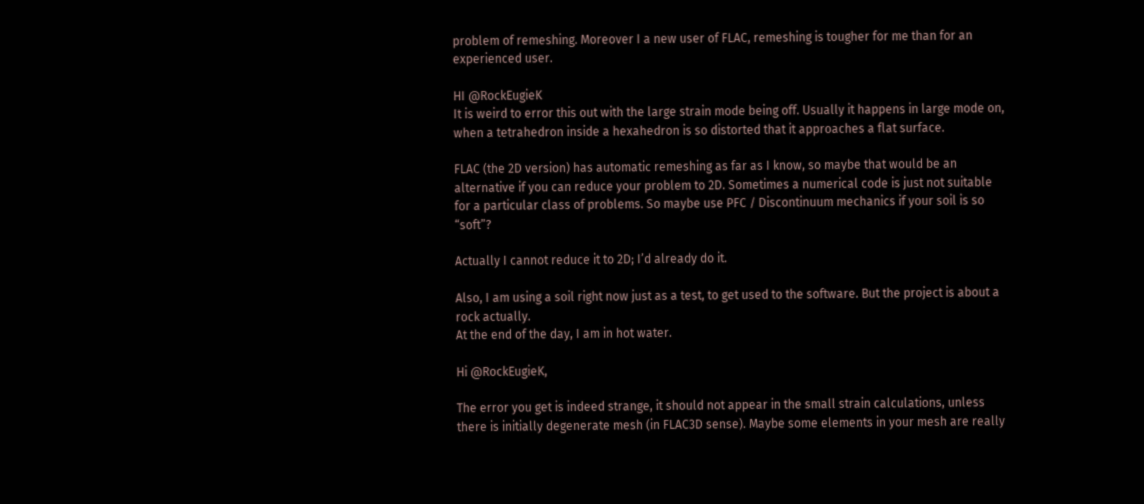problem of remeshing. Moreover I a new user of FLAC, remeshing is tougher for me than for an experienced user.

HI @RockEugieK
It is weird to error this out with the large strain mode being off. Usually it happens in large mode on, when a tetrahedron inside a hexahedron is so distorted that it approaches a flat surface.

FLAC (the 2D version) has automatic remeshing as far as I know, so maybe that would be an alternative if you can reduce your problem to 2D. Sometimes a numerical code is just not suitable for a particular class of problems. So maybe use PFC / Discontinuum mechanics if your soil is so “soft”?

Actually I cannot reduce it to 2D; I’d already do it.

Also, I am using a soil right now just as a test, to get used to the software. But the project is about a rock actually.
At the end of the day, I am in hot water.

Hi @RockEugieK,

The error you get is indeed strange, it should not appear in the small strain calculations, unless there is initially degenerate mesh (in FLAC3D sense). Maybe some elements in your mesh are really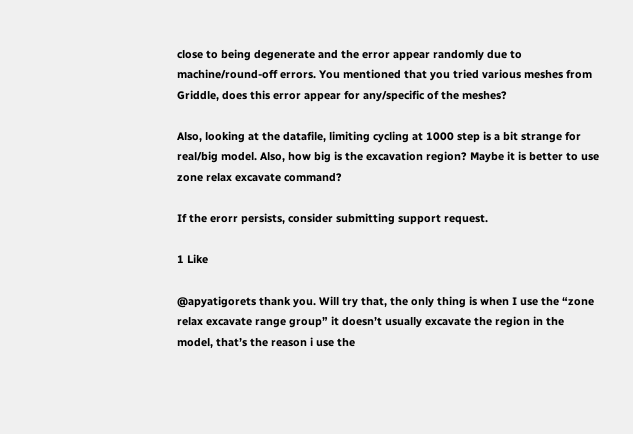close to being degenerate and the error appear randomly due to machine/round-off errors. You mentioned that you tried various meshes from Griddle, does this error appear for any/specific of the meshes?

Also, looking at the datafile, limiting cycling at 1000 step is a bit strange for real/big model. Also, how big is the excavation region? Maybe it is better to use zone relax excavate command?

If the erorr persists, consider submitting support request.

1 Like

@apyatigorets thank you. Will try that, the only thing is when I use the “zone relax excavate range group” it doesn’t usually excavate the region in the model, that’s the reason i use the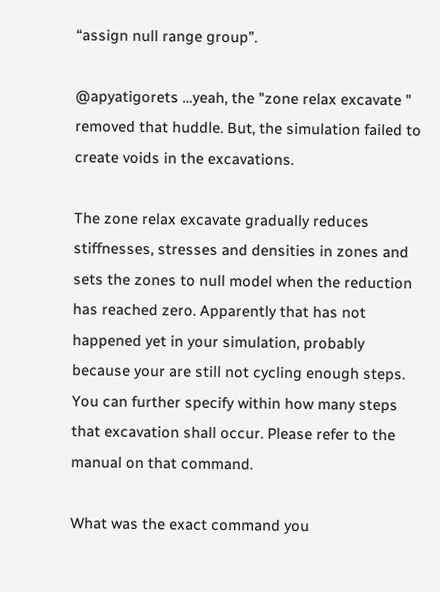“assign null range group”.

@apyatigorets …yeah, the "zone relax excavate " removed that huddle. But, the simulation failed to create voids in the excavations.

The zone relax excavate gradually reduces stiffnesses, stresses and densities in zones and sets the zones to null model when the reduction has reached zero. Apparently that has not happened yet in your simulation, probably because your are still not cycling enough steps. You can further specify within how many steps that excavation shall occur. Please refer to the manual on that command.

What was the exact command you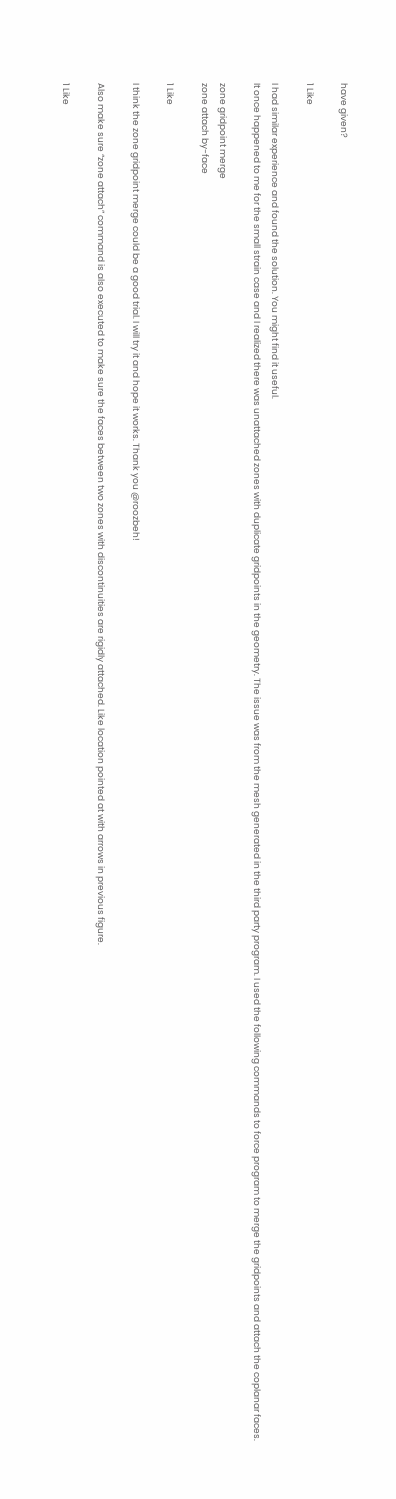have given?

1 Like

I had similar experience and found the solution. You might find it useful.
It once happened to me for the small strain case and I realized there was unattached zones with duplicate gridpoints in the geometry. The issue was from the mesh generated in the third party program. I used the following commands to force program to merge the gridpoints and attach the coplanar faces.

zone gridpoint merge
zone attach by-face

1 Like

I think the zone gridpoint merge could be a good trial. I will try it and hope it works. Thank you @roozbeh!

Also make sure “zone attach” command is also executed to make sure the faces between two zones with discontinuities are rigidly attached. Like location pointed at with arrows in previous figure.

1 Like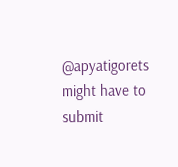@apyatigorets might have to submit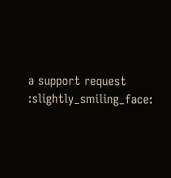a support request :slightly_smiling_face: